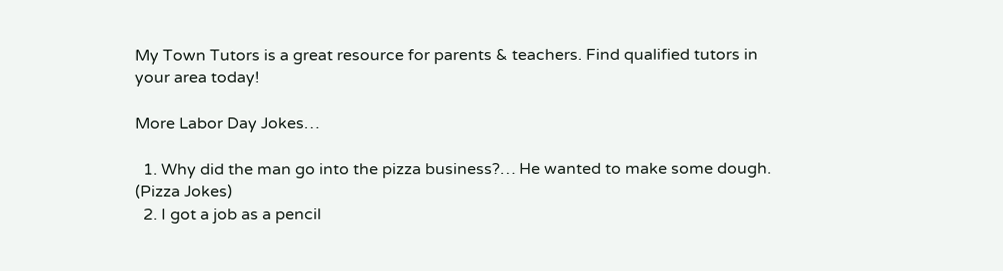My Town Tutors is a great resource for parents & teachers. Find qualified tutors in your area today!

More Labor Day Jokes…

  1. Why did the man go into the pizza business?… He wanted to make some dough. (Pizza Jokes)
  2. I got a job as a pencil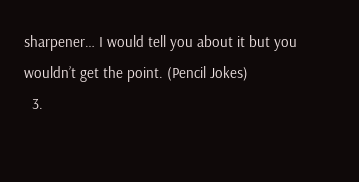sharpener… I would tell you about it but you wouldn’t get the point. (Pencil Jokes)
  3.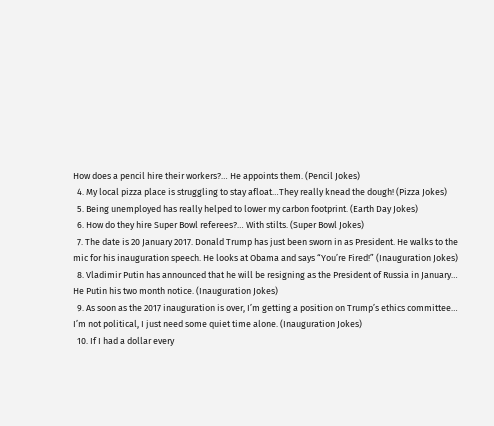How does a pencil hire their workers?… He appoints them. (Pencil Jokes)
  4. My local pizza place is struggling to stay afloat…They really knead the dough! (Pizza Jokes)
  5. Being unemployed has really helped to lower my carbon footprint. (Earth Day Jokes)
  6. How do they hire Super Bowl referees?… With stilts. (Super Bowl Jokes)
  7. The date is 20 January 2017. Donald Trump has just been sworn in as President. He walks to the mic for his inauguration speech. He looks at Obama and says “You’re Fired!” (Inauguration Jokes)
  8. Vladimir Putin has announced that he will be resigning as the President of Russia in January… He Putin his two month notice. (Inauguration Jokes)
  9. As soon as the 2017 inauguration is over, I’m getting a position on Trump’s ethics committee… I’m not political, I just need some quiet time alone. (Inauguration Jokes)
  10. If I had a dollar every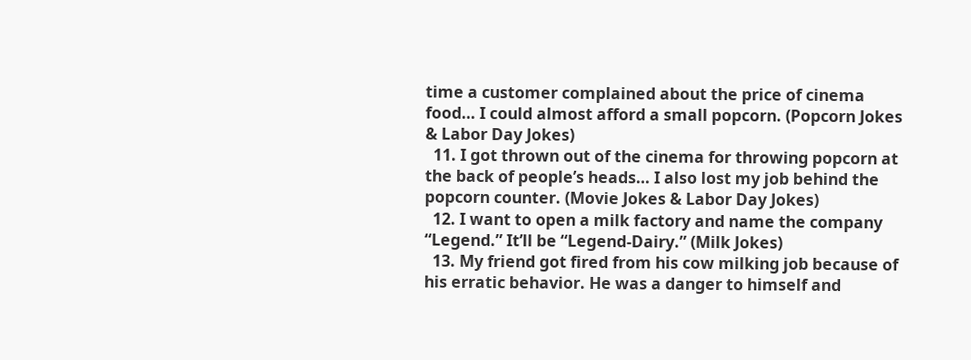time a customer complained about the price of cinema food… I could almost afford a small popcorn. (Popcorn Jokes & Labor Day Jokes)
  11. I got thrown out of the cinema for throwing popcorn at the back of people’s heads… I also lost my job behind the popcorn counter. (Movie Jokes & Labor Day Jokes)
  12. I want to open a milk factory and name the company “Legend.” It’ll be “Legend-Dairy.” (Milk Jokes)
  13. My friend got fired from his cow milking job because of his erratic behavior. He was a danger to himself and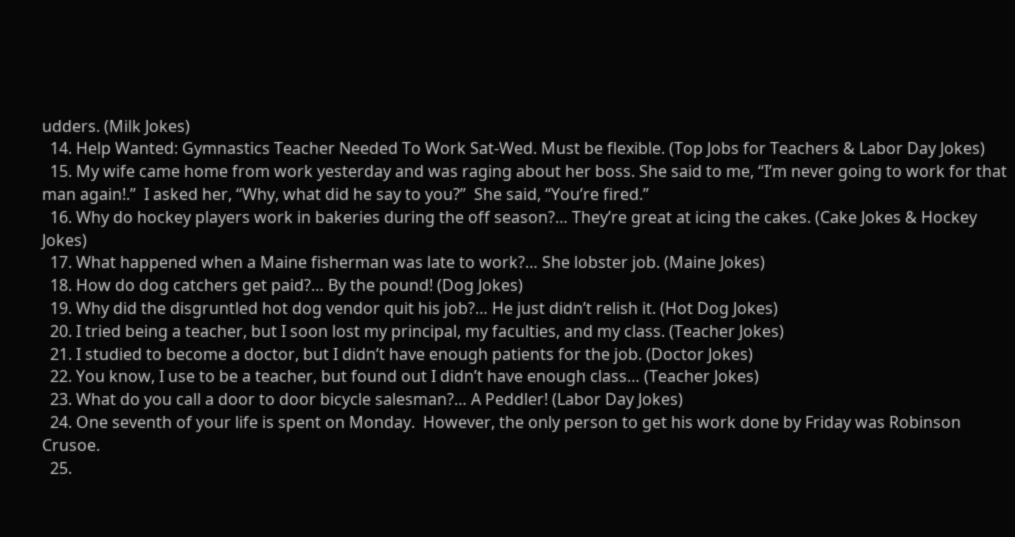udders. (Milk Jokes)
  14. Help Wanted: Gymnastics Teacher Needed To Work Sat-Wed. Must be flexible. (Top Jobs for Teachers & Labor Day Jokes)
  15. My wife came home from work yesterday and was raging about her boss. She said to me, “I’m never going to work for that man again!.”  I asked her, “Why, what did he say to you?”  She said, “You’re fired.”
  16. Why do hockey players work in bakeries during the off season?… They’re great at icing the cakes. (Cake Jokes & Hockey Jokes)
  17. What happened when a Maine fisherman was late to work?… She lobster job. (Maine Jokes)
  18. How do dog catchers get paid?… By the pound! (Dog Jokes)
  19. Why did the disgruntled hot dog vendor quit his job?… He just didn’t relish it. (Hot Dog Jokes)
  20. I tried being a teacher, but I soon lost my principal, my faculties, and my class. (Teacher Jokes)
  21. I studied to become a doctor, but I didn’t have enough patients for the job. (Doctor Jokes)
  22. You know, I use to be a teacher, but found out I didn’t have enough class… (Teacher Jokes)
  23. What do you call a door to door bicycle salesman?… A Peddler! (Labor Day Jokes)
  24. One seventh of your life is spent on Monday.  However, the only person to get his work done by Friday was Robinson Crusoe.
  25.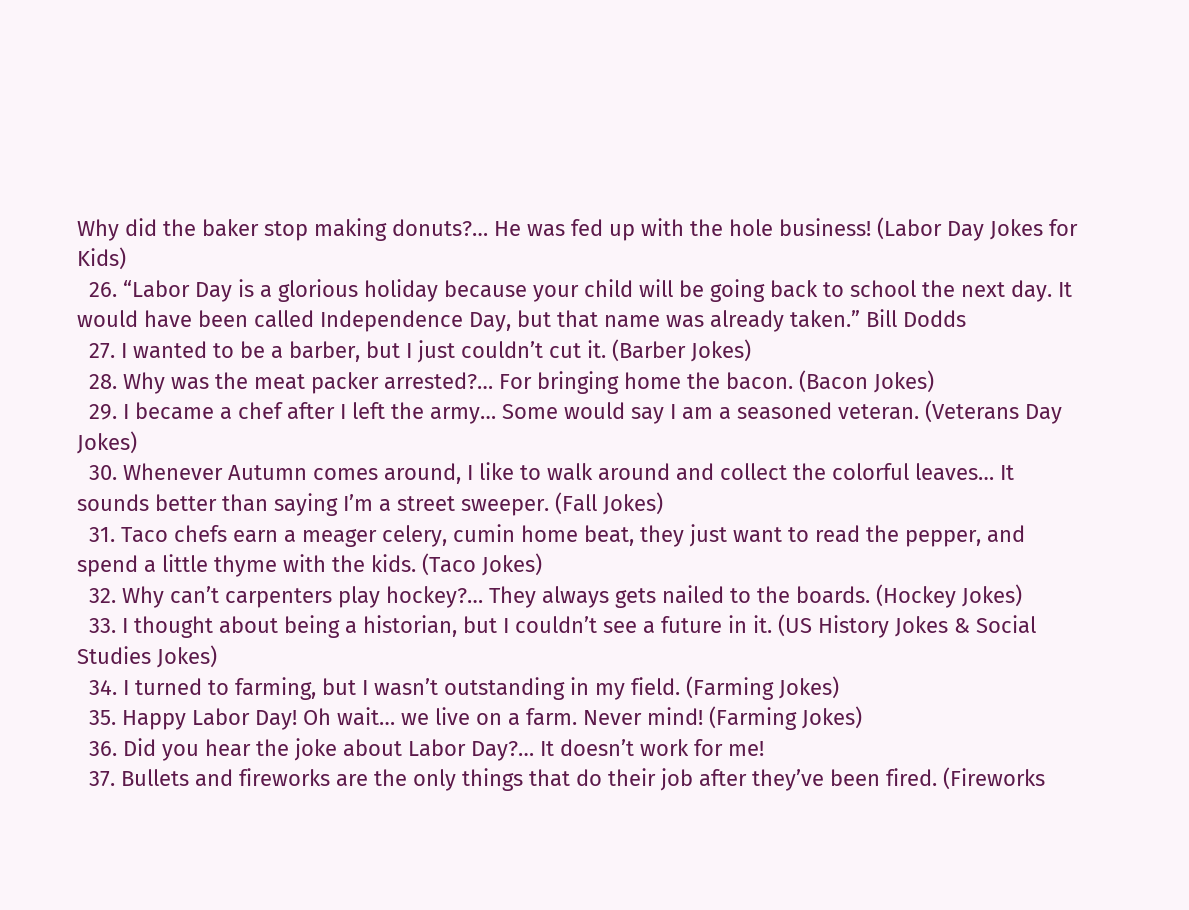Why did the baker stop making donuts?… He was fed up with the hole business! (Labor Day Jokes for Kids)
  26. “Labor Day is a glorious holiday because your child will be going back to school the next day. It would have been called Independence Day, but that name was already taken.” Bill Dodds
  27. I wanted to be a barber, but I just couldn’t cut it. (Barber Jokes)
  28. Why was the meat packer arrested?… For bringing home the bacon. (Bacon Jokes)
  29. I became a chef after I left the army… Some would say I am a seasoned veteran. (Veterans Day Jokes)
  30. Whenever Autumn comes around, I like to walk around and collect the colorful leaves… It sounds better than saying I’m a street sweeper. (Fall Jokes)
  31. Taco chefs earn a meager celery, cumin home beat, they just want to read the pepper, and spend a little thyme with the kids. (Taco Jokes)
  32. Why can’t carpenters play hockey?… They always gets nailed to the boards. (Hockey Jokes)
  33. I thought about being a historian, but I couldn’t see a future in it. (US History Jokes & Social Studies Jokes)
  34. I turned to farming, but I wasn’t outstanding in my field. (Farming Jokes)
  35. Happy Labor Day! Oh wait… we live on a farm. Never mind! (Farming Jokes)
  36. Did you hear the joke about Labor Day?… It doesn’t work for me!
  37. Bullets and fireworks are the only things that do their job after they’ve been fired. (Fireworks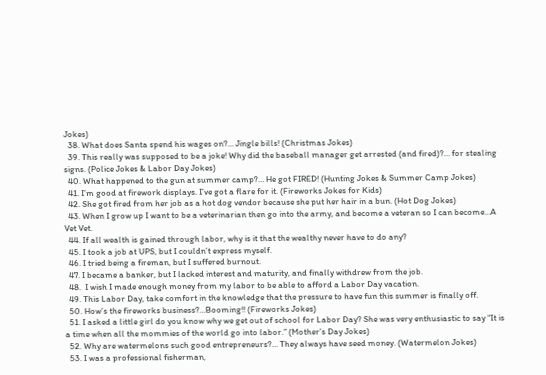Jokes)
  38. What does Santa spend his wages on?… Jingle bills! (Christmas Jokes)
  39. This really was supposed to be a joke! Why did the baseball manager get arrested (and fired)?… for stealing signs. (Police Jokes & Labor Day Jokes)
  40. What happened to the gun at summer camp?… He got FIRED! (Hunting Jokes & Summer Camp Jokes)
  41. I’m good at firework displays. I’ve got a flare for it. (Fireworks Jokes for Kids)
  42. She got fired from her job as a hot dog vendor because she put her hair in a bun. (Hot Dog Jokes)
  43. When I grow up I want to be a veterinarian then go into the army, and become a veteran so I can become…A Vet Vet.
  44. If all wealth is gained through labor, why is it that the wealthy never have to do any?
  45. I took a job at UPS, but I couldn’t express myself.
  46. I tried being a fireman, but I suffered burnout.
  47. I became a banker, but I lacked interest and maturity, and finally withdrew from the job.
  48.  I wish I made enough money from my labor to be able to afford a Labor Day vacation.
  49. This Labor Day, take comfort in the knowledge that the pressure to have fun this summer is finally off.
  50. How’s the fireworks business?…Booming!! (Fireworks Jokes)
  51. I asked a little girl do you know why we get out of school for Labor Day? She was very enthusiastic to say “It is a time when all the mommies of the world go into labor.” (Mother’s Day Jokes)
  52. Why are watermelons such good entrepreneurs?… They always have seed money. (Watermelon Jokes)
  53. I was a professional fisherman,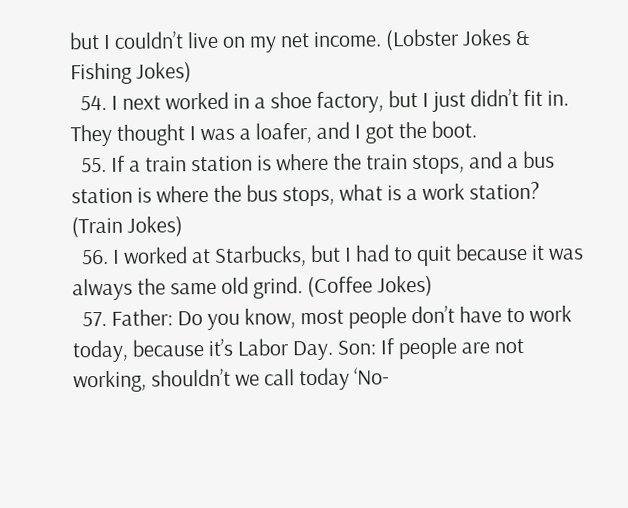but I couldn’t live on my net income. (Lobster Jokes & Fishing Jokes)
  54. I next worked in a shoe factory, but I just didn’t fit in. They thought I was a loafer, and I got the boot.
  55. If a train station is where the train stops, and a bus station is where the bus stops, what is a work station? (Train Jokes)
  56. I worked at Starbucks, but I had to quit because it was always the same old grind. (Coffee Jokes)
  57. Father: Do you know, most people don’t have to work today, because it’s Labor Day. Son: If people are not working, shouldn’t we call today ‘No-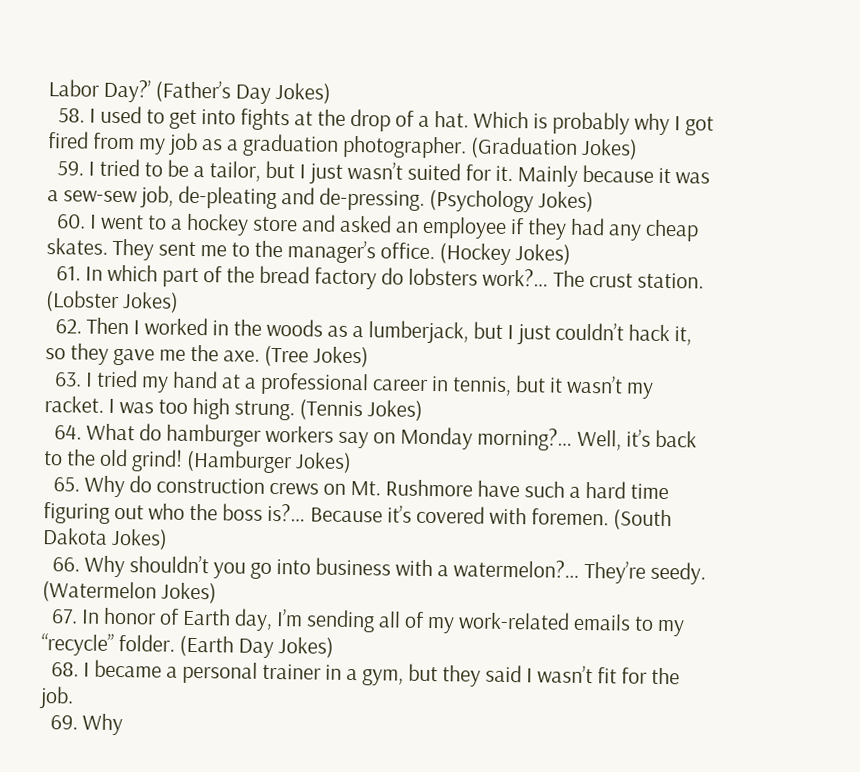Labor Day?’ (Father’s Day Jokes)
  58. I used to get into fights at the drop of a hat. Which is probably why I got fired from my job as a graduation photographer. (Graduation Jokes)
  59. I tried to be a tailor, but I just wasn’t suited for it. Mainly because it was a sew-sew job, de-pleating and de-pressing. (Psychology Jokes)
  60. I went to a hockey store and asked an employee if they had any cheap skates. They sent me to the manager’s office. (Hockey Jokes)
  61. In which part of the bread factory do lobsters work?… The crust station. (Lobster Jokes)
  62. Then I worked in the woods as a lumberjack, but I just couldn’t hack it, so they gave me the axe. (Tree Jokes)
  63. I tried my hand at a professional career in tennis, but it wasn’t my racket. I was too high strung. (Tennis Jokes)
  64. What do hamburger workers say on Monday morning?… Well, it’s back to the old grind! (Hamburger Jokes)
  65. Why do construction crews on Mt. Rushmore have such a hard time figuring out who the boss is?… Because it’s covered with foremen. (South Dakota Jokes)
  66. Why shouldn’t you go into business with a watermelon?… They’re seedy. (Watermelon Jokes)
  67. In honor of Earth day, I’m sending all of my work-related emails to my “recycle” folder. (Earth Day Jokes)
  68. I became a personal trainer in a gym, but they said I wasn’t fit for the job.
  69. Why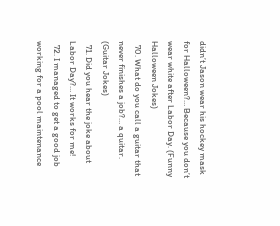didn’t Jason wear his hockey mask for Halloween?… Because you don’t wear white after Labor Day. (Funny Halloween Jokes)
  70. What do you call a guitar that never finishes a job?… a quitar. (Guitar Jokes)
  71. Did you hear the joke about Labor Day?… It works for me!
  72. I managed to get a good job working for a pool maintenance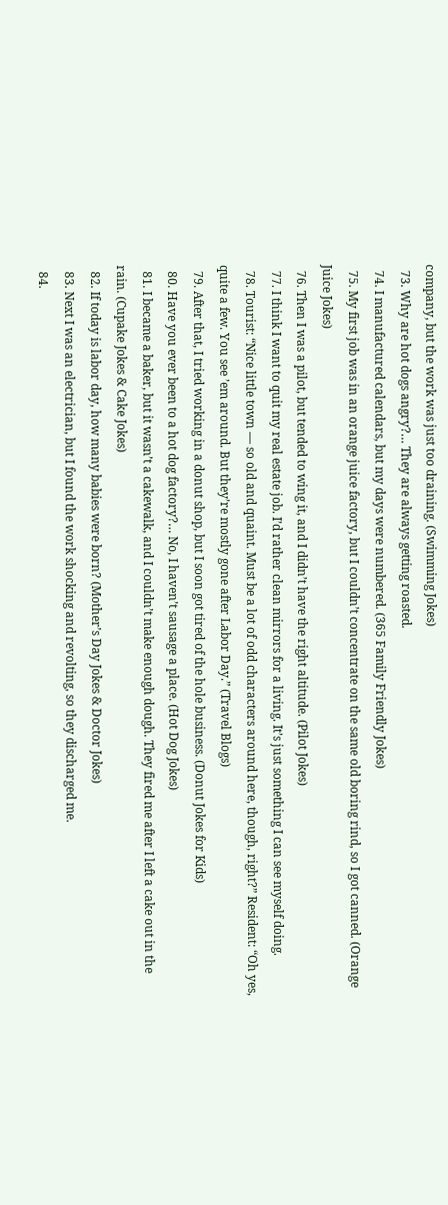company, but the work was just too draining. (Swimming Jokes)
  73. Why are hot dogs angry?… They are always getting roasted.
  74. I manufactured calendars, but my days were numbered. (365 Family Friendly Jokes)
  75. My first job was in an orange juice factory, but I couldn’t concentrate on the same old boring rind, so I got canned. (Orange Juice Jokes)
  76. Then I was a pilot, but tended to wing it, and I didn’t have the right altitude. (Pilot Jokes)
  77. I think I want to quit my real estate job. I’d rather clean mirrors for a living. It’s just something I can see myself doing.
  78. Tourist: “Nice little town — so old and quaint. Must be a lot of odd characters around here, though, right?” Resident: “Oh yes, quite a few. You see ’em around. But they’re mostly gone after Labor Day.” (Travel Blogs)
  79. After that, I tried working in a donut shop, but I soon got tired of the hole business. (Donut Jokes for Kids)
  80. Have you ever been to a hot dog factory?… No, I haven’t sausage a place. (Hot Dog Jokes)
  81. I became a baker, but it wasn’t a cakewalk, and I couldn’t make enough dough. They fired me after I left a cake out in the rain. (Cupake Jokes & Cake Jokes)
  82. If today is labor day, how many babies were born? (Mother’s Day Jokes & Doctor Jokes)
  83. Next I was an electrician, but I found the work shocking and revolting, so they discharged me.
  84.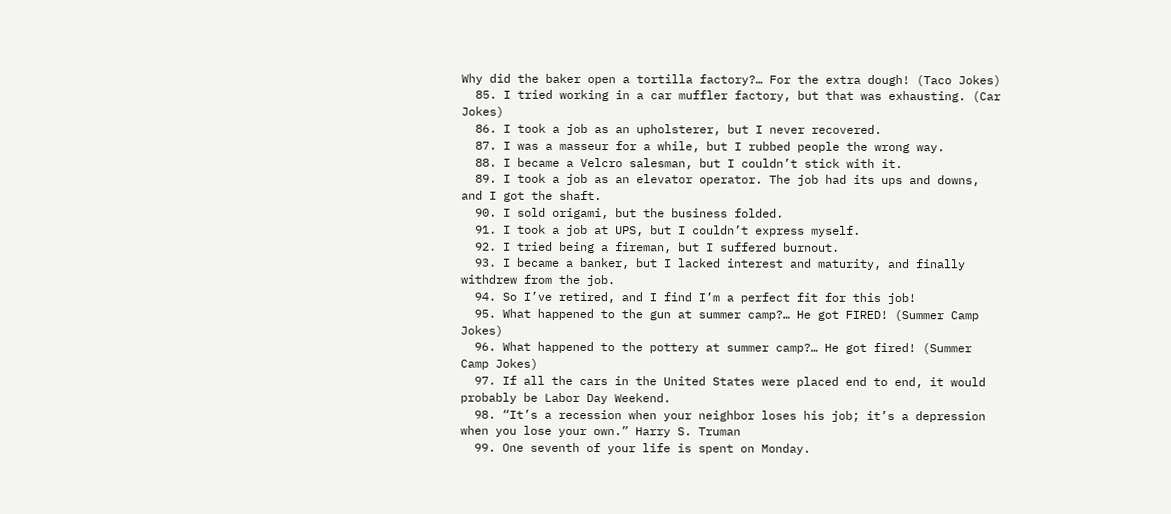Why did the baker open a tortilla factory?… For the extra dough! (Taco Jokes)
  85. I tried working in a car muffler factory, but that was exhausting. (Car Jokes)
  86. I took a job as an upholsterer, but I never recovered.
  87. I was a masseur for a while, but I rubbed people the wrong way.
  88. I became a Velcro salesman, but I couldn’t stick with it.
  89. I took a job as an elevator operator. The job had its ups and downs, and I got the shaft.
  90. I sold origami, but the business folded.
  91. I took a job at UPS, but I couldn’t express myself.
  92. I tried being a fireman, but I suffered burnout.
  93. I became a banker, but I lacked interest and maturity, and finally withdrew from the job.
  94. So I’ve retired, and I find I’m a perfect fit for this job!
  95. What happened to the gun at summer camp?… He got FIRED! (Summer Camp Jokes)
  96. What happened to the pottery at summer camp?… He got fired! (Summer Camp Jokes)
  97. If all the cars in the United States were placed end to end, it would probably be Labor Day Weekend.
  98. “It’s a recession when your neighbor loses his job; it’s a depression when you lose your own.” Harry S. Truman
  99. One seventh of your life is spent on Monday.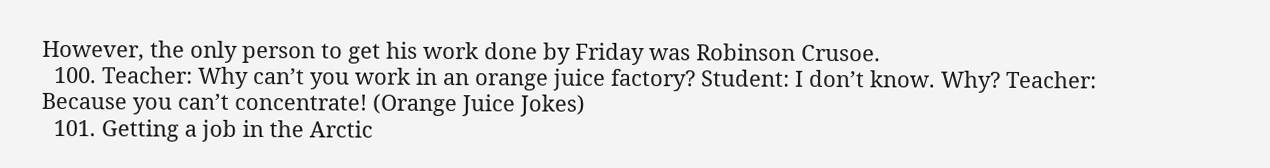However, the only person to get his work done by Friday was Robinson Crusoe.
  100. Teacher: Why can’t you work in an orange juice factory? Student: I don’t know. Why? Teacher: Because you can’t concentrate! (Orange Juice Jokes)
  101. Getting a job in the Arctic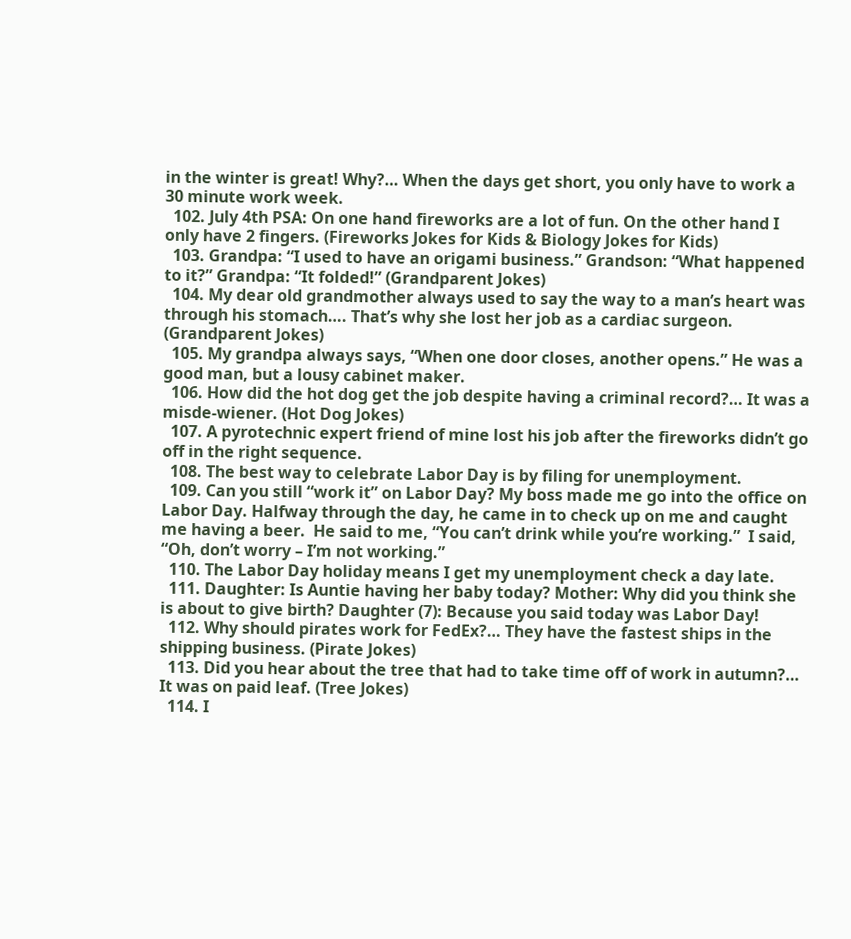in the winter is great! Why?… When the days get short, you only have to work a 30 minute work week.
  102. July 4th PSA: On one hand fireworks are a lot of fun. On the other hand I only have 2 fingers. (Fireworks Jokes for Kids & Biology Jokes for Kids)
  103. Grandpa: “I used to have an origami business.” Grandson: “What happened to it?” Grandpa: “It folded!” (Grandparent Jokes)
  104. My dear old grandmother always used to say the way to a man’s heart was through his stomach…. That’s why she lost her job as a cardiac surgeon. (Grandparent Jokes)
  105. My grandpa always says, “When one door closes, another opens.” He was a good man, but a lousy cabinet maker.
  106. How did the hot dog get the job despite having a criminal record?… It was a misde-wiener. (Hot Dog Jokes)
  107. A pyrotechnic expert friend of mine lost his job after the fireworks didn’t go off in the right sequence.
  108. The best way to celebrate Labor Day is by filing for unemployment.
  109. Can you still “work it” on Labor Day? My boss made me go into the office on Labor Day. Halfway through the day, he came in to check up on me and caught me having a beer.  He said to me, “You can’t drink while you’re working.”  I said, “Oh, don’t worry – I’m not working.”
  110. The Labor Day holiday means I get my unemployment check a day late.
  111. Daughter: Is Auntie having her baby today? Mother: Why did you think she is about to give birth? Daughter (7): Because you said today was Labor Day!
  112. Why should pirates work for FedEx?… They have the fastest ships in the shipping business. (Pirate Jokes)
  113. Did you hear about the tree that had to take time off of work in autumn?… It was on paid leaf. (Tree Jokes)
  114. I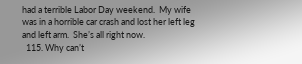had a terrible Labor Day weekend.  My wife was in a horrible car crash and lost her left leg and left arm.  She’s all right now.
  115. Why can’t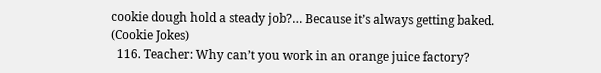cookie dough hold a steady job?… Because it’s always getting baked. (Cookie Jokes)
  116. Teacher: Why can’t you work in an orange juice factory?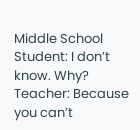Middle School Student: I don’t know. Why? Teacher: Because you can’t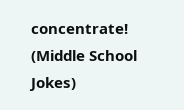concentrate! (Middle School Jokes)